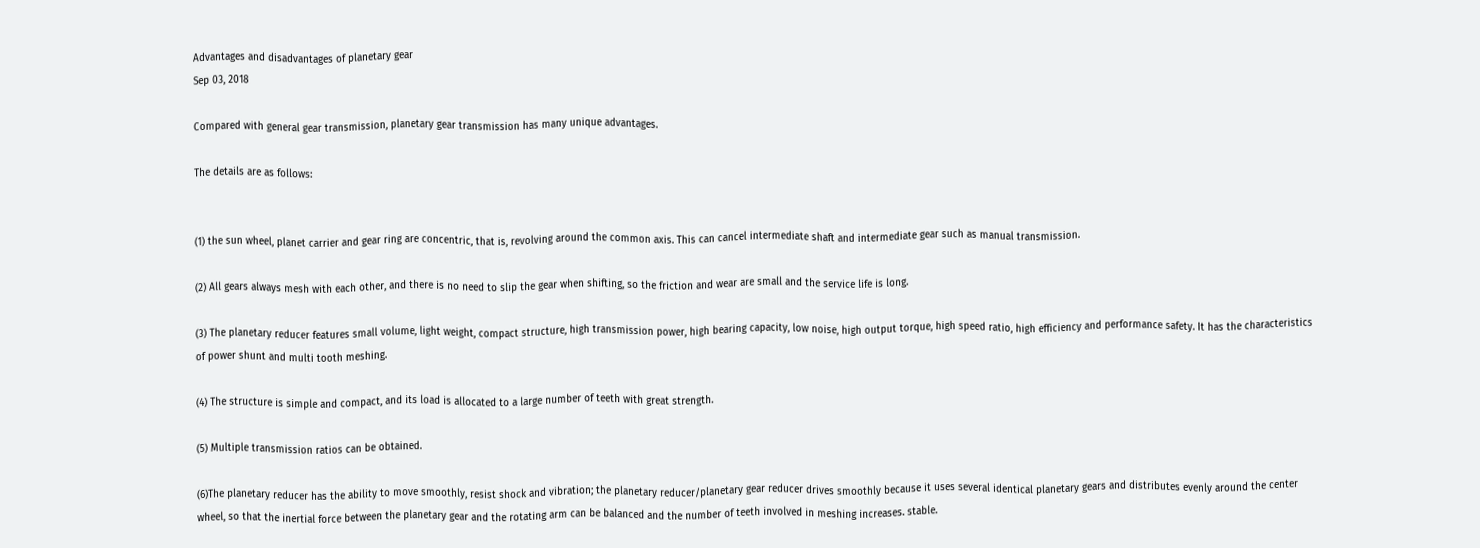Advantages and disadvantages of planetary gear
Sep 03, 2018

Compared with general gear transmission, planetary gear transmission has many unique advantages.

The details are as follows:


(1) the sun wheel, planet carrier and gear ring are concentric, that is, revolving around the common axis. This can cancel intermediate shaft and intermediate gear such as manual transmission.

(2) All gears always mesh with each other, and there is no need to slip the gear when shifting, so the friction and wear are small and the service life is long.

(3) The planetary reducer features small volume, light weight, compact structure, high transmission power, high bearing capacity, low noise, high output torque, high speed ratio, high efficiency and performance safety. It has the characteristics of power shunt and multi tooth meshing.

(4) The structure is simple and compact, and its load is allocated to a large number of teeth with great strength.

(5) Multiple transmission ratios can be obtained.

(6)The planetary reducer has the ability to move smoothly, resist shock and vibration; the planetary reducer/planetary gear reducer drives smoothly because it uses several identical planetary gears and distributes evenly around the center wheel, so that the inertial force between the planetary gear and the rotating arm can be balanced and the number of teeth involved in meshing increases. stable.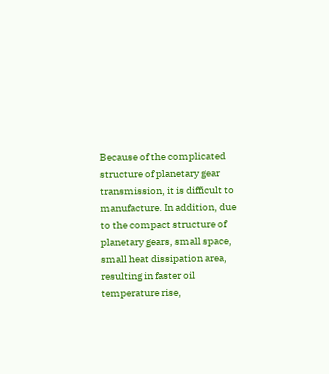Because of the complicated structure of planetary gear transmission, it is difficult to manufacture. In addition, due to the compact structure of planetary gears, small space, small heat dissipation area, resulting in faster oil temperature rise,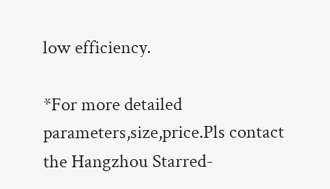low efficiency.

*For more detailed parameters,size,price.Pls contact the Hangzhou Starred-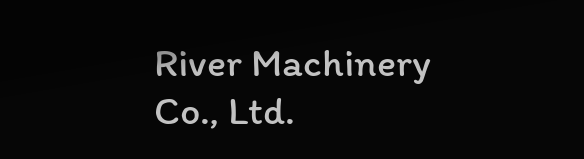River Machinery Co., Ltd.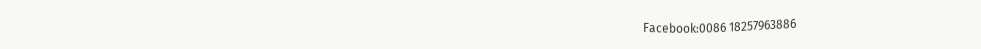Facebook:0086 18257963886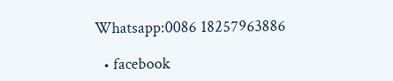Whatsapp:0086 18257963886

  • facebook